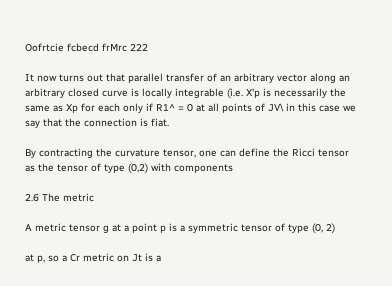Oofrtcie fcbecd frMrc 222

It now turns out that parallel transfer of an arbitrary vector along an arbitrary closed curve is locally integrable (i.e. X'p is necessarily the same as Xp for each only if R1^ = 0 at all points of JV\ in this case we say that the connection is fiat.

By contracting the curvature tensor, one can define the Ricci tensor as the tensor of type (0,2) with components

2.6 The metric

A metric tensor g at a point p is a symmetric tensor of type (0, 2)

at p, so a Cr metric on Jt is a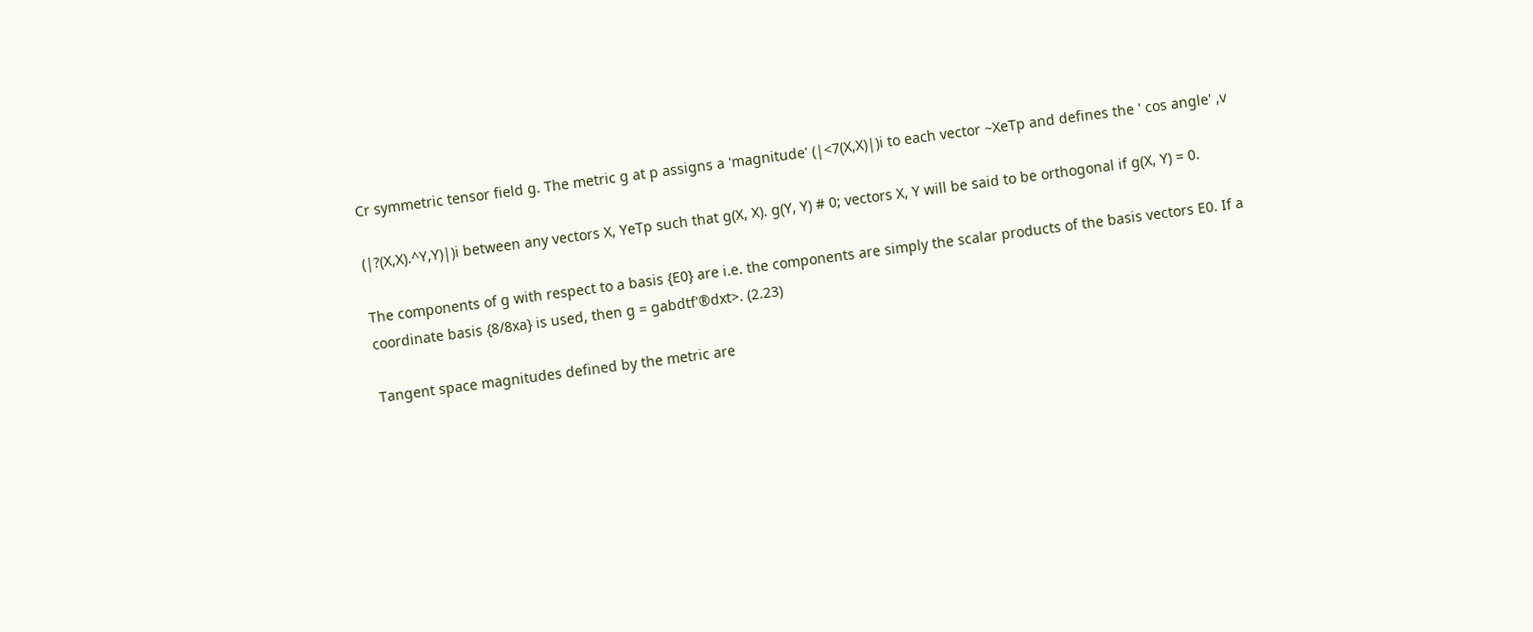Cr symmetric tensor field g. The metric g at p assigns a 'magnitude' (|<7(X,X)|)i to each vector ~XeTp and defines the ' cos angle' ,v

(|?(X,X).^Y,Y)|)i between any vectors X, YeTp such that g(X, X). g(Y, Y) # 0; vectors X, Y will be said to be orthogonal if g(X, Y) = 0.

The components of g with respect to a basis {E0} are i.e. the components are simply the scalar products of the basis vectors E0. If a coordinate basis {8/8xa} is used, then g = gabdtf'®dxt>. (2.23)

Tangent space magnitudes defined by the metric are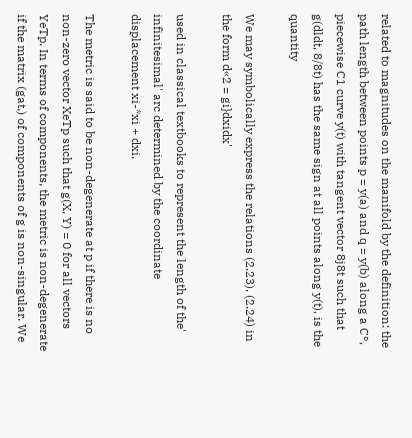related to magnitudes on the manifold by the definition: the path length between points p = y(a) and q = y(b) along a C°, piecewise C1 curve y(t) with tangent vector 8j8t such that g(dldt, 8/8t) has the same sign at all points along y(t), is the quantity

We may symbolically express the relations (2.23), (2.24) in the form d«2 = gi}dxidx'

used in classical textbooks to represent the length of the' infinitesimal' arc determined by the coordinate displacement xi-*xi + dxi.

The metric is said to be non-degenerate at p if there is no non-zero vector XeTp such that g(X, Y) = 0 for all vectors YeTp. In terms of components, the metric is non-degenerate if the matrix (gat,) of components of g is non-singular. We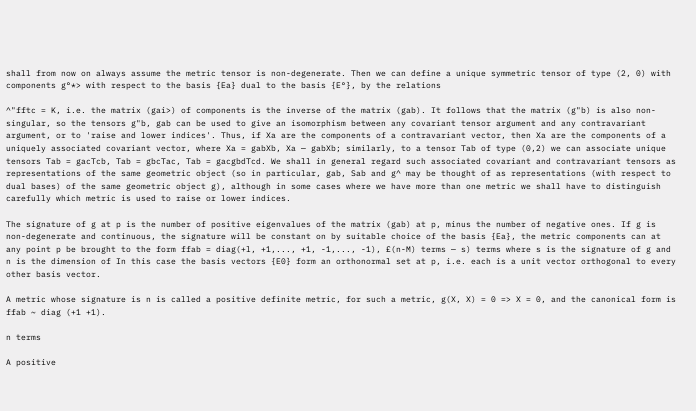shall from now on always assume the metric tensor is non-degenerate. Then we can define a unique symmetric tensor of type (2, 0) with components g°*> with respect to the basis {Ea} dual to the basis {E°}, by the relations

^"fftc = K, i.e. the matrix (gai>) of components is the inverse of the matrix (gab). It follows that the matrix (g"b) is also non-singular, so the tensors g"b, gab can be used to give an isomorphism between any covariant tensor argument and any contravariant argument, or to 'raise and lower indices'. Thus, if Xa are the components of a contravariant vector, then Xa are the components of a uniquely associated covariant vector, where Xa = gabXb, Xa — gabXb; similarly, to a tensor Tab of type (0,2) we can associate unique tensors Tab = gacTcb, Tab = gbcTac, Tab = gacgbdTcd. We shall in general regard such associated covariant and contravariant tensors as representations of the same geometric object (so in particular, gab, Sab and g^ may be thought of as representations (with respect to dual bases) of the same geometric object g), although in some cases where we have more than one metric we shall have to distinguish carefully which metric is used to raise or lower indices.

The signature of g at p is the number of positive eigenvalues of the matrix (gab) at p, minus the number of negative ones. If g is non-degenerate and continuous, the signature will be constant on by suitable choice of the basis {Ea}, the metric components can at any point p be brought to the form ffab = diag(+l, +1,..., +1, -1,..., -1), £(n-M) terms — s) terms where s is the signature of g and n is the dimension of In this case the basis vectors {E0} form an orthonormal set at p, i.e. each is a unit vector orthogonal to every other basis vector.

A metric whose signature is n is called a positive definite metric, for such a metric, g(X, X) = 0 => X = 0, and the canonical form is ffab ~ diag (+1 +1).

n terms

A positive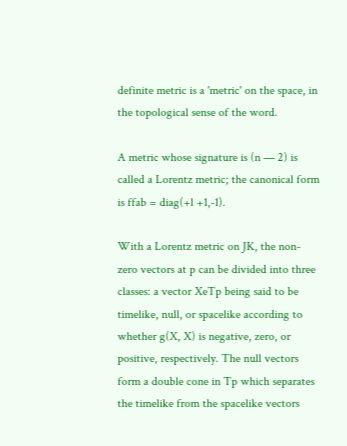definite metric is a 'metric' on the space, in the topological sense of the word.

A metric whose signature is (n — 2) is called a Lorentz metric; the canonical form is ffab = diag(+l +1,-1).

With a Lorentz metric on JK, the non-zero vectors at p can be divided into three classes: a vector XeTp being said to be timelike, null, or spacelike according to whether g(X, X) is negative, zero, or positive, respectively. The null vectors form a double cone in Tp which separates the timelike from the spacelike vectors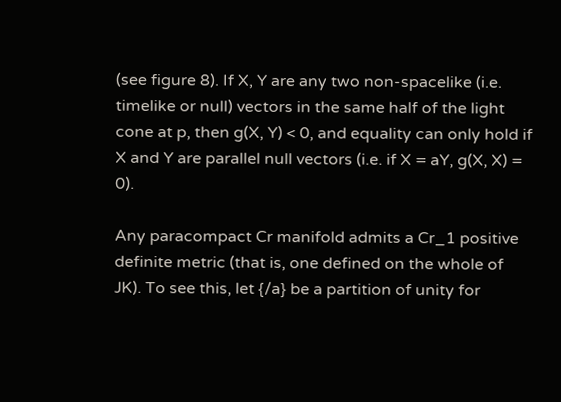(see figure 8). If X, Y are any two non-spacelike (i.e. timelike or null) vectors in the same half of the light cone at p, then g(X, Y) < 0, and equality can only hold if X and Y are parallel null vectors (i.e. if X = aY, g(X, X) = 0).

Any paracompact Cr manifold admits a Cr_1 positive definite metric (that is, one defined on the whole of JK). To see this, let {/a} be a partition of unity for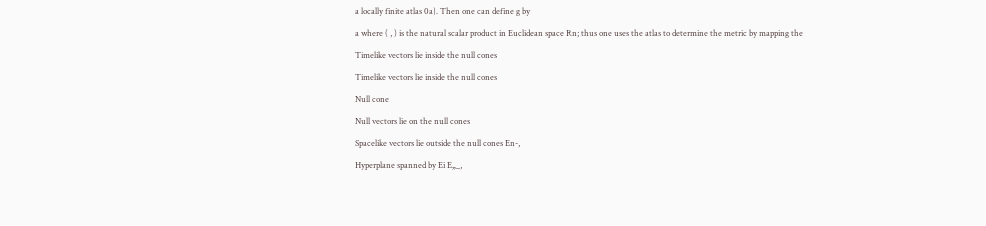a locally finite atlas 0a}. Then one can define g by

a where ( , ) is the natural scalar product in Euclidean space Rn; thus one uses the atlas to determine the metric by mapping the

Timelike vectors lie inside the null cones

Timelike vectors lie inside the null cones

Null cone

Null vectors lie on the null cones

Spacelike vectors lie outside the null cones En-,

Hyperplane spanned by Ei E„_,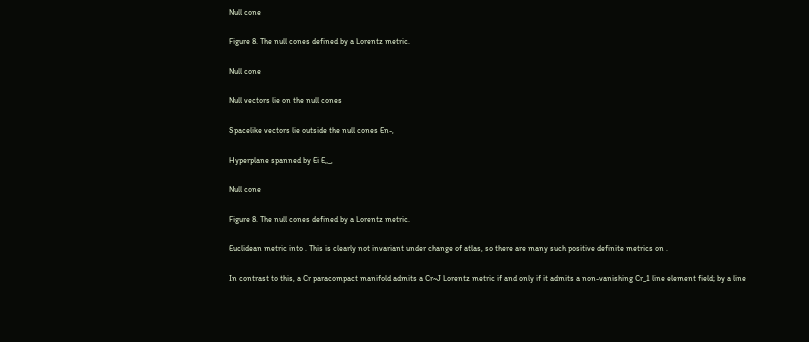Null cone

Figure 8. The null cones defined by a Lorentz metric.

Null cone

Null vectors lie on the null cones

Spacelike vectors lie outside the null cones En-,

Hyperplane spanned by Ei E„_,

Null cone

Figure 8. The null cones defined by a Lorentz metric.

Euclidean metric into . This is clearly not invariant under change of atlas, so there are many such positive definite metrics on .

In contrast to this, a Cr paracompact manifold admits a Cr~J Lorentz metric if and only if it admits a non-vanishing Cr_1 line element field; by a line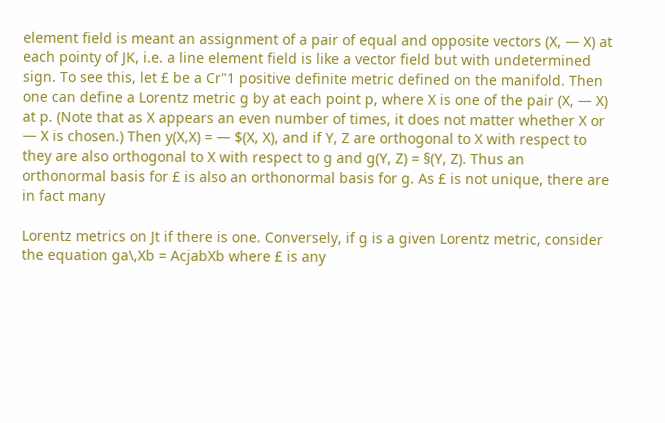element field is meant an assignment of a pair of equal and opposite vectors (X, — X) at each pointy of JK, i.e. a line element field is like a vector field but with undetermined sign. To see this, let £ be a Cr"1 positive definite metric defined on the manifold. Then one can define a Lorentz metric g by at each point p, where X is one of the pair (X, — X) at p. (Note that as X appears an even number of times, it does not matter whether X or — X is chosen.) Then y(X,X) = — $(X, X), and if Y, Z are orthogonal to X with respect to they are also orthogonal to X with respect to g and g(Y, Z) = §(Y, Z). Thus an orthonormal basis for £ is also an orthonormal basis for g. As £ is not unique, there are in fact many

Lorentz metrics on Jt if there is one. Conversely, if g is a given Lorentz metric, consider the equation ga\,Xb = AcjabXb where £ is any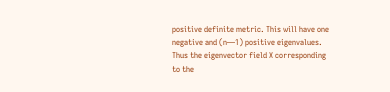positive definite metric. This will have one negative and (n—1) positive eigenvalues. Thus the eigenvector field X corresponding to the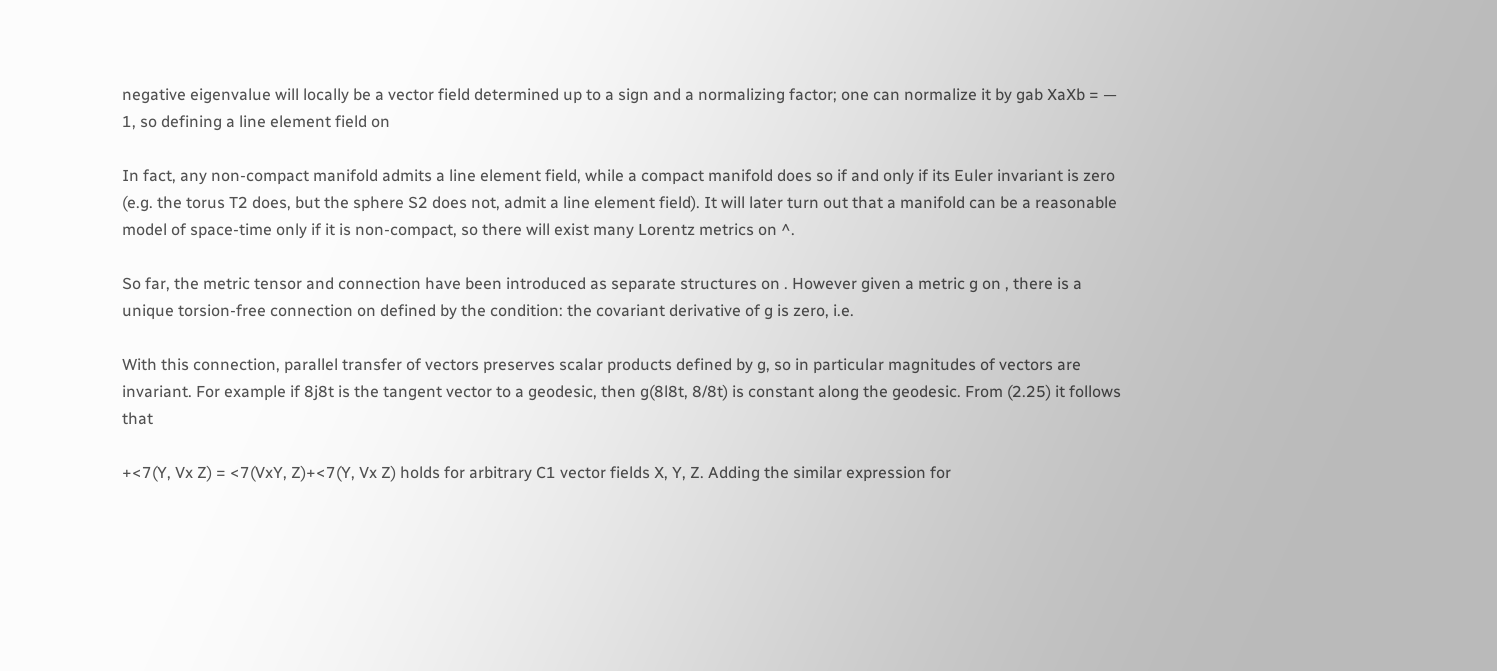negative eigenvalue will locally be a vector field determined up to a sign and a normalizing factor; one can normalize it by gab XaXb = — 1, so defining a line element field on

In fact, any non-compact manifold admits a line element field, while a compact manifold does so if and only if its Euler invariant is zero (e.g. the torus T2 does, but the sphere S2 does not, admit a line element field). It will later turn out that a manifold can be a reasonable model of space-time only if it is non-compact, so there will exist many Lorentz metrics on ^.

So far, the metric tensor and connection have been introduced as separate structures on . However given a metric g on , there is a unique torsion-free connection on defined by the condition: the covariant derivative of g is zero, i.e.

With this connection, parallel transfer of vectors preserves scalar products defined by g, so in particular magnitudes of vectors are invariant. For example if 8j8t is the tangent vector to a geodesic, then g(8l8t, 8/8t) is constant along the geodesic. From (2.25) it follows that

+<7(Y, Vx Z) = <7(VxY, Z)+<7(Y, Vx Z) holds for arbitrary C1 vector fields X, Y, Z. Adding the similar expression for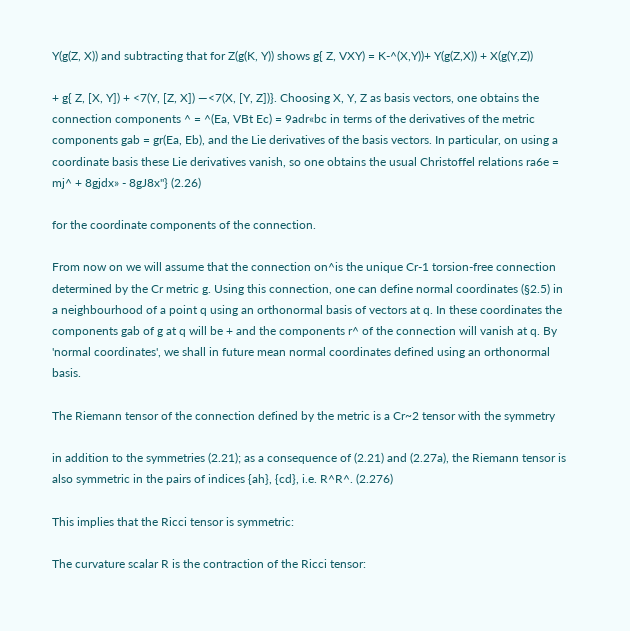Y(g(Z, X)) and subtracting that for Z(g(K, Y)) shows g{ Z, VXY) = K-^(X,Y))+ Y(g(Z,X)) + X(g(Y,Z))

+ g{ Z, [X, Y]) + <7(Y, [Z, X]) —<7(X, [Y, Z])}. Choosing X, Y, Z as basis vectors, one obtains the connection components ^ = ^(Ea, VBt Ec) = 9adr«bc in terms of the derivatives of the metric components gab = gr(Ea, Eb), and the Lie derivatives of the basis vectors. In particular, on using a coordinate basis these Lie derivatives vanish, so one obtains the usual Christoffel relations ra6e = mj^ + 8gjdx» - 8gJ8x"} (2.26)

for the coordinate components of the connection.

From now on we will assume that the connection on^is the unique Cr-1 torsion-free connection determined by the Cr metric g. Using this connection, one can define normal coordinates (§2.5) in a neighbourhood of a point q using an orthonormal basis of vectors at q. In these coordinates the components gab of g at q will be + and the components r^ of the connection will vanish at q. By 'normal coordinates', we shall in future mean normal coordinates defined using an orthonormal basis.

The Riemann tensor of the connection defined by the metric is a Cr~2 tensor with the symmetry

in addition to the symmetries (2.21); as a consequence of (2.21) and (2.27a), the Riemann tensor is also symmetric in the pairs of indices {ah}, {cd}, i.e. R^R^. (2.276)

This implies that the Ricci tensor is symmetric:

The curvature scalar R is the contraction of the Ricci tensor: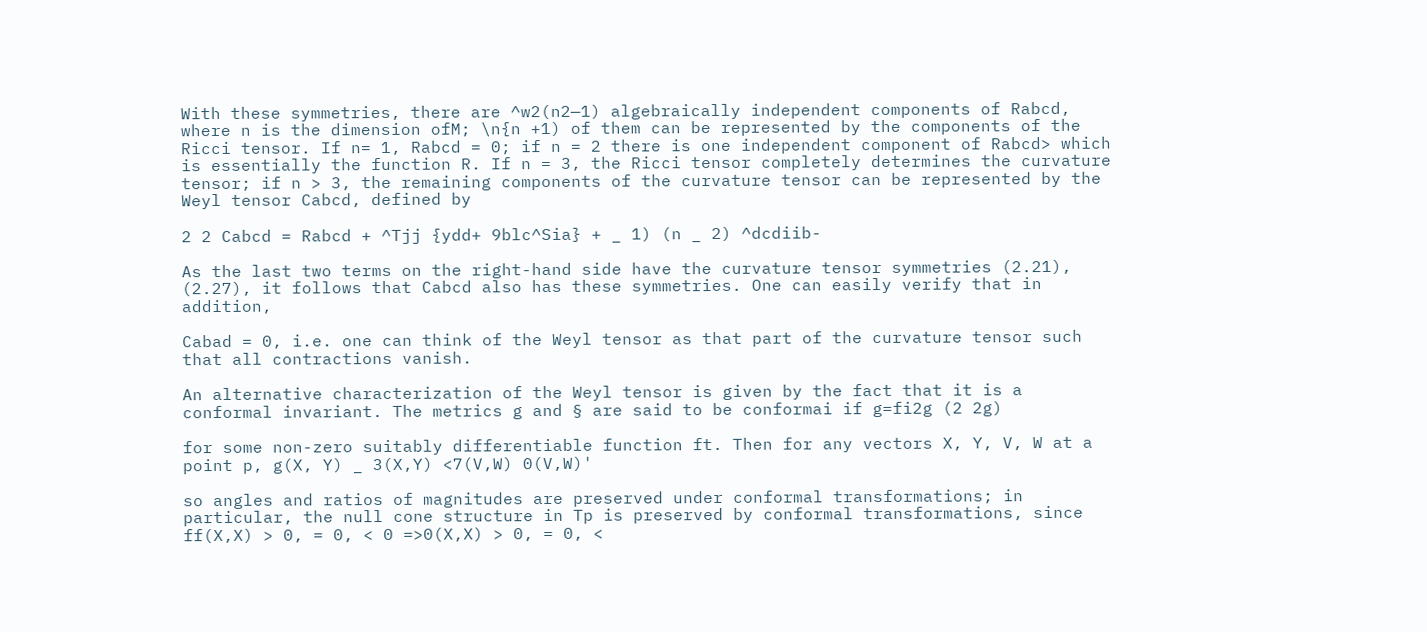With these symmetries, there are ^w2(n2—1) algebraically independent components of Rabcd, where n is the dimension ofM; \n{n +1) of them can be represented by the components of the Ricci tensor. If n= 1, Rabcd = 0; if n = 2 there is one independent component of Rabcd> which is essentially the function R. If n = 3, the Ricci tensor completely determines the curvature tensor; if n > 3, the remaining components of the curvature tensor can be represented by the Weyl tensor Cabcd, defined by

2 2 Cabcd = Rabcd + ^Tjj {ydd+ 9blc^Sia} + _ 1) (n _ 2) ^dcdiib-

As the last two terms on the right-hand side have the curvature tensor symmetries (2.21), (2.27), it follows that Cabcd also has these symmetries. One can easily verify that in addition,

Cabad = 0, i.e. one can think of the Weyl tensor as that part of the curvature tensor such that all contractions vanish.

An alternative characterization of the Weyl tensor is given by the fact that it is a conformal invariant. The metrics g and § are said to be conformai if g=fi2g (2 2g)

for some non-zero suitably differentiable function ft. Then for any vectors X, Y, V, W at a point p, g(X, Y) _ 3(X,Y) <7(V,W) 0(V,W)'

so angles and ratios of magnitudes are preserved under conformal transformations; in particular, the null cone structure in Tp is preserved by conformal transformations, since ff(X,X) > 0, = 0, < 0 =>0(X,X) > 0, = 0, <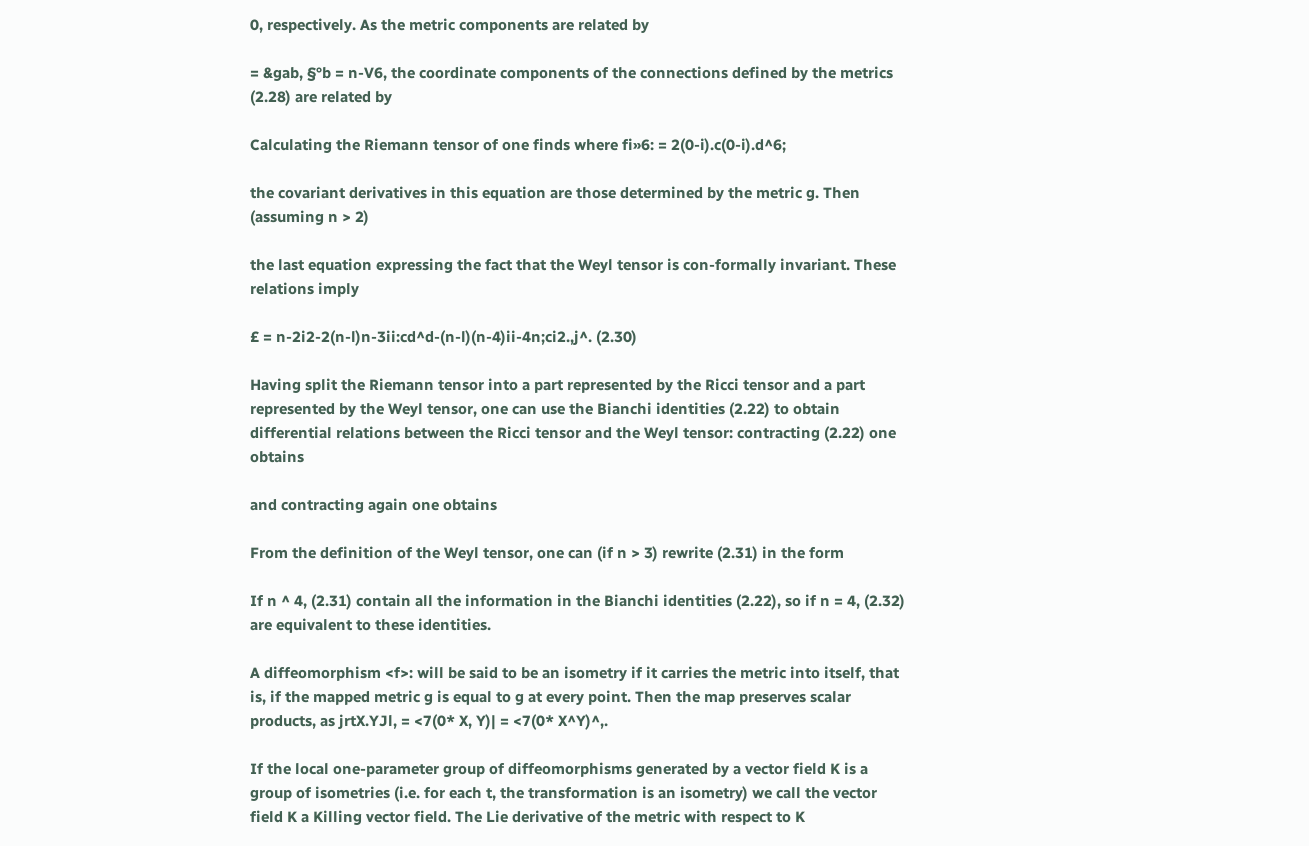0, respectively. As the metric components are related by

= &gab, §°b = n-V6, the coordinate components of the connections defined by the metrics (2.28) are related by

Calculating the Riemann tensor of one finds where fi»6: = 2(0-i).c(0-i).d^6;

the covariant derivatives in this equation are those determined by the metric g. Then (assuming n > 2)

the last equation expressing the fact that the Weyl tensor is con-formally invariant. These relations imply

£ = n-2i2-2(n-l)n-3ii:cd^d-(n-l)(n-4)ii-4n;ci2.,j^. (2.30)

Having split the Riemann tensor into a part represented by the Ricci tensor and a part represented by the Weyl tensor, one can use the Bianchi identities (2.22) to obtain differential relations between the Ricci tensor and the Weyl tensor: contracting (2.22) one obtains

and contracting again one obtains

From the definition of the Weyl tensor, one can (if n > 3) rewrite (2.31) in the form

If n ^ 4, (2.31) contain all the information in the Bianchi identities (2.22), so if n = 4, (2.32) are equivalent to these identities.

A diffeomorphism <f>: will be said to be an isometry if it carries the metric into itself, that is, if the mapped metric g is equal to g at every point. Then the map preserves scalar products, as jrtX.YJl, = <7(0* X, Y)| = <7(0* X^Y)^,.

If the local one-parameter group of diffeomorphisms generated by a vector field K is a group of isometries (i.e. for each t, the transformation is an isometry) we call the vector field K a Killing vector field. The Lie derivative of the metric with respect to K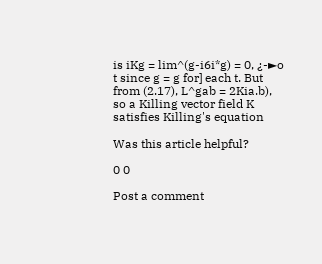is iKg = lim^(g-i6i*g) = 0, ¿-►o t since g = g for] each t. But from (2.17), L^gab = 2Kia.b), so a Killing vector field K satisfies Killing's equation

Was this article helpful?

0 0

Post a comment